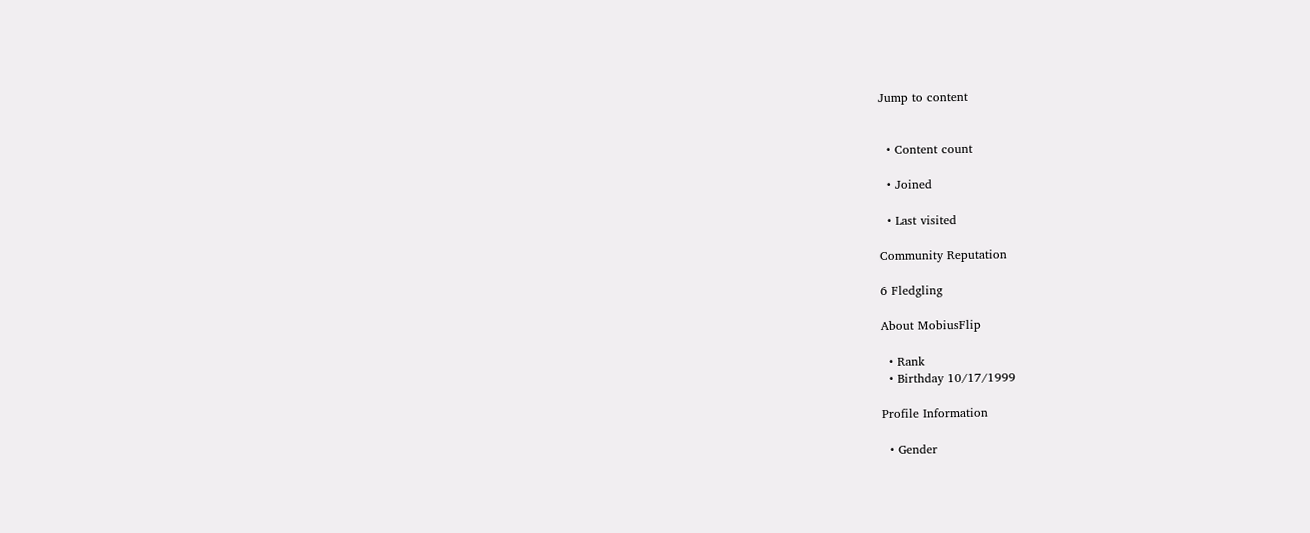Jump to content


  • Content count

  • Joined

  • Last visited

Community Reputation

6 Fledgling

About MobiusFlip

  • Rank
  • Birthday 10/17/1999

Profile Information

  • Gender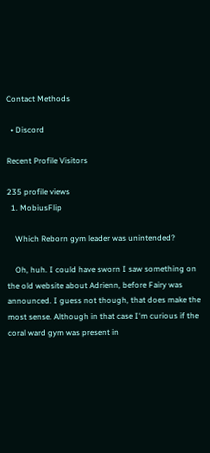Contact Methods

  • Discord

Recent Profile Visitors

235 profile views
  1. MobiusFlip

    Which Reborn gym leader was unintended?

    Oh, huh. I could have sworn I saw something on the old website about Adrienn, before Fairy was announced. I guess not though, that does make the most sense. Although in that case I'm curious if the coral ward gym was present in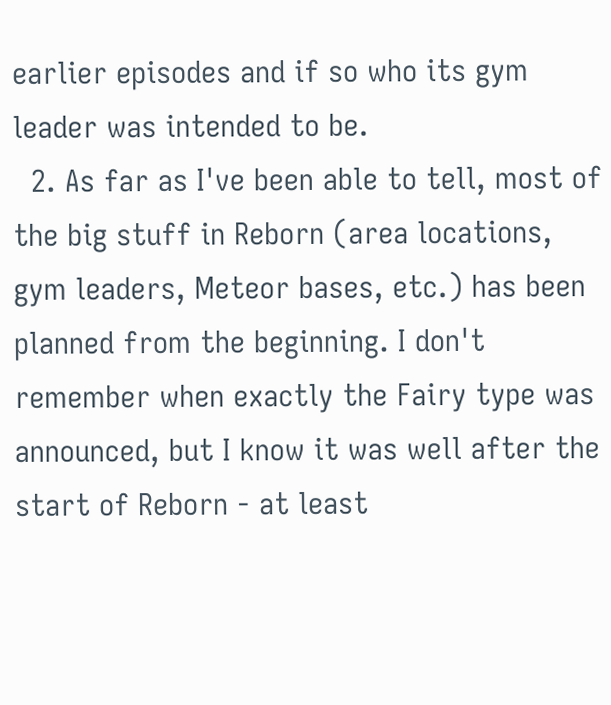earlier episodes and if so who its gym leader was intended to be.
  2. As far as I've been able to tell, most of the big stuff in Reborn (area locations, gym leaders, Meteor bases, etc.) has been planned from the beginning. I don't remember when exactly the Fairy type was announced, but I know it was well after the start of Reborn - at least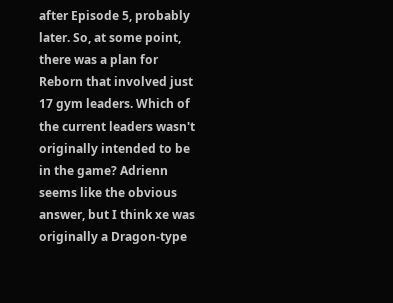after Episode 5, probably later. So, at some point, there was a plan for Reborn that involved just 17 gym leaders. Which of the current leaders wasn't originally intended to be in the game? Adrienn seems like the obvious answer, but I think xe was originally a Dragon-type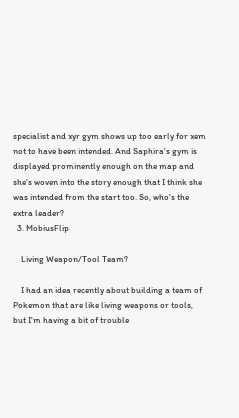specialist and xyr gym shows up too early for xem not to have been intended. And Saphira's gym is displayed prominently enough on the map and she's woven into the story enough that I think she was intended from the start too. So, who's the extra leader?
  3. MobiusFlip

    Living Weapon/Tool Team?

    I had an idea recently about building a team of Pokemon that are like living weapons or tools, but I'm having a bit of trouble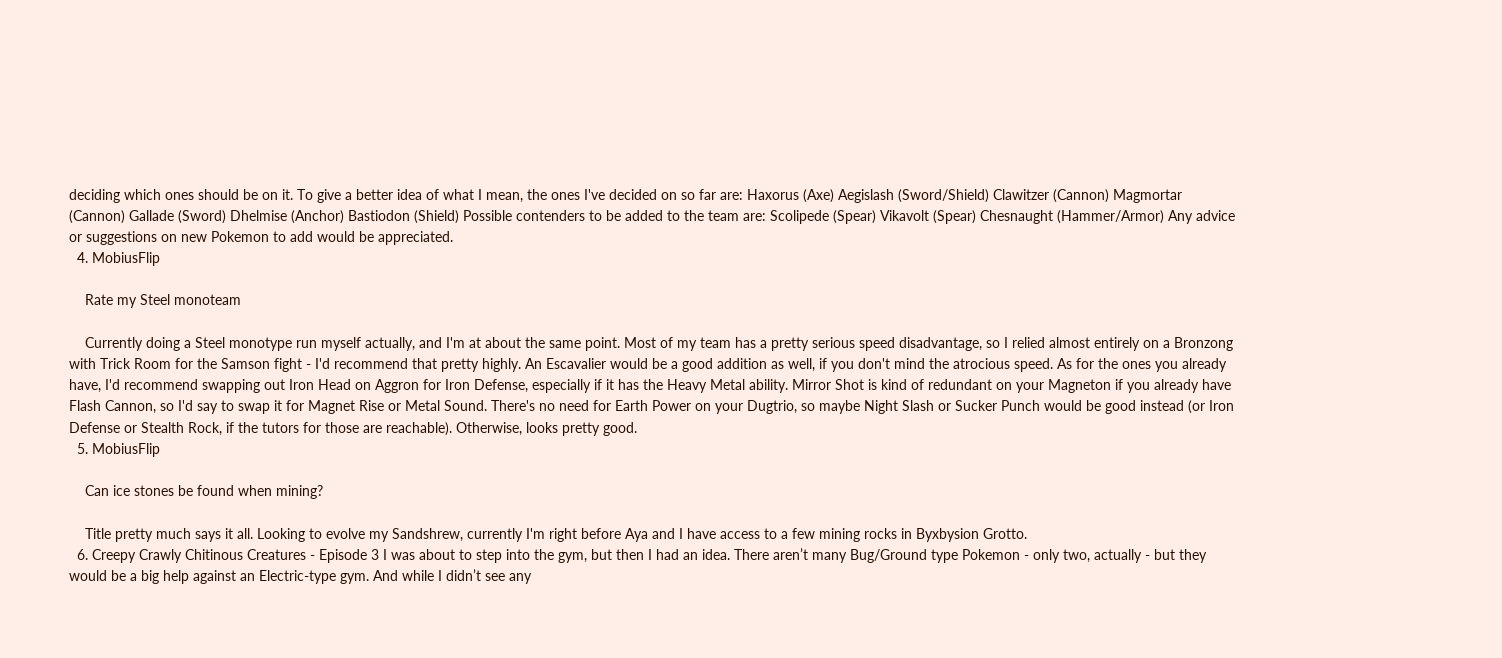deciding which ones should be on it. To give a better idea of what I mean, the ones I've decided on so far are: Haxorus (Axe) Aegislash (Sword/Shield) Clawitzer (Cannon) Magmortar (Cannon) Gallade (Sword) Dhelmise (Anchor) Bastiodon (Shield) Possible contenders to be added to the team are: Scolipede (Spear) Vikavolt (Spear) Chesnaught (Hammer/Armor) Any advice or suggestions on new Pokemon to add would be appreciated.
  4. MobiusFlip

    Rate my Steel monoteam

    Currently doing a Steel monotype run myself actually, and I'm at about the same point. Most of my team has a pretty serious speed disadvantage, so I relied almost entirely on a Bronzong with Trick Room for the Samson fight - I'd recommend that pretty highly. An Escavalier would be a good addition as well, if you don't mind the atrocious speed. As for the ones you already have, I'd recommend swapping out Iron Head on Aggron for Iron Defense, especially if it has the Heavy Metal ability. Mirror Shot is kind of redundant on your Magneton if you already have Flash Cannon, so I'd say to swap it for Magnet Rise or Metal Sound. There's no need for Earth Power on your Dugtrio, so maybe Night Slash or Sucker Punch would be good instead (or Iron Defense or Stealth Rock, if the tutors for those are reachable). Otherwise, looks pretty good.
  5. MobiusFlip

    Can ice stones be found when mining?

    Title pretty much says it all. Looking to evolve my Sandshrew, currently I'm right before Aya and I have access to a few mining rocks in Byxbysion Grotto.
  6. Creepy Crawly Chitinous Creatures - Episode 3 I was about to step into the gym, but then I had an idea. There aren’t many Bug/Ground type Pokemon - only two, actually - but they would be a big help against an Electric-type gym. And while I didn’t see any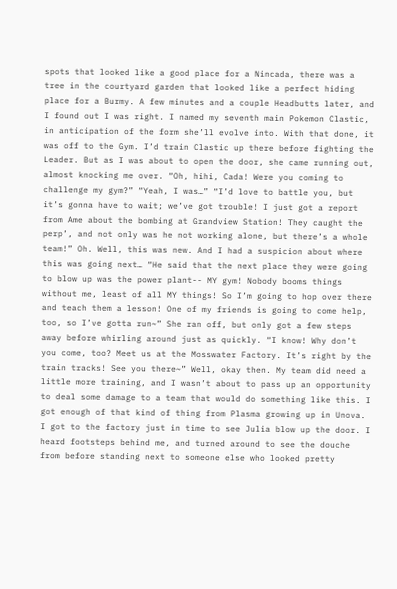spots that looked like a good place for a Nincada, there was a tree in the courtyard garden that looked like a perfect hiding place for a Burmy. A few minutes and a couple Headbutts later, and I found out I was right. I named my seventh main Pokemon Clastic, in anticipation of the form she’ll evolve into. With that done, it was off to the Gym. I’d train Clastic up there before fighting the Leader. But as I was about to open the door, she came running out, almost knocking me over. “Oh, hihi, Cada! Were you coming to challenge my gym?” “Yeah, I was…” “I’d love to battle you, but it’s gonna have to wait; we’ve got trouble! I just got a report from Ame about the bombing at Grandview Station! They caught the perp’, and not only was he not working alone, but there’s a whole team!” Oh. Well, this was new. And I had a suspicion about where this was going next… “He said that the next place they were going to blow up was the power plant-- MY gym! Nobody booms things without me, least of all MY things! So I’m going to hop over there and teach them a lesson! One of my friends is going to come help, too, so I’ve gotta run~” She ran off, but only got a few steps away before whirling around just as quickly. “I know! Why don’t you come, too? Meet us at the Mosswater Factory. It’s right by the train tracks! See you there~” Well, okay then. My team did need a little more training, and I wasn’t about to pass up an opportunity to deal some damage to a team that would do something like this. I got enough of that kind of thing from Plasma growing up in Unova. I got to the factory just in time to see Julia blow up the door. I heard footsteps behind me, and turned around to see the douche from before standing next to someone else who looked pretty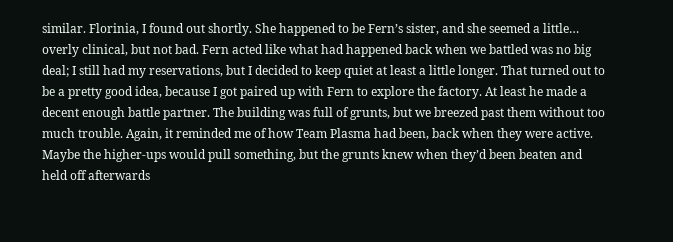similar. Florinia, I found out shortly. She happened to be Fern’s sister, and she seemed a little… overly clinical, but not bad. Fern acted like what had happened back when we battled was no big deal; I still had my reservations, but I decided to keep quiet at least a little longer. That turned out to be a pretty good idea, because I got paired up with Fern to explore the factory. At least he made a decent enough battle partner. The building was full of grunts, but we breezed past them without too much trouble. Again, it reminded me of how Team Plasma had been, back when they were active. Maybe the higher-ups would pull something, but the grunts knew when they’d been beaten and held off afterwards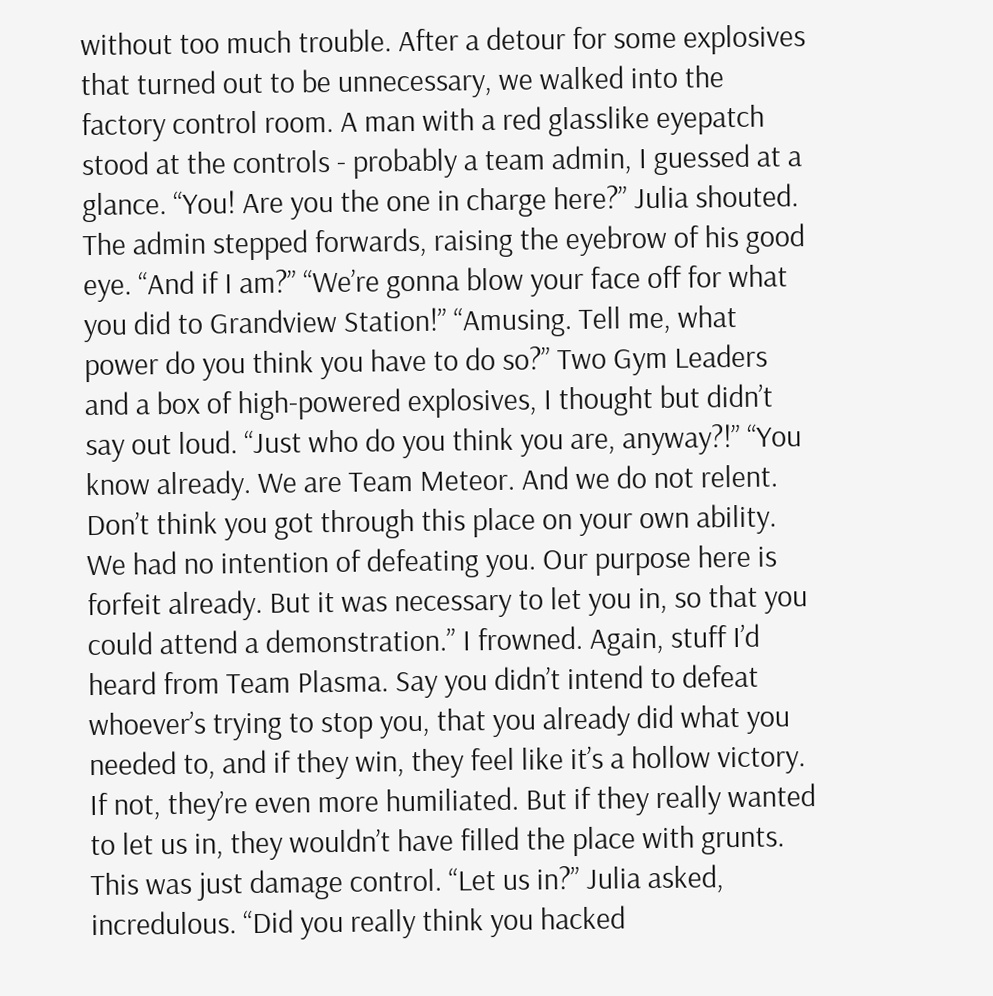without too much trouble. After a detour for some explosives that turned out to be unnecessary, we walked into the factory control room. A man with a red glasslike eyepatch stood at the controls - probably a team admin, I guessed at a glance. “You! Are you the one in charge here?” Julia shouted. The admin stepped forwards, raising the eyebrow of his good eye. “And if I am?” “We’re gonna blow your face off for what you did to Grandview Station!” “Amusing. Tell me, what power do you think you have to do so?” Two Gym Leaders and a box of high-powered explosives, I thought but didn’t say out loud. “Just who do you think you are, anyway?!” “You know already. We are Team Meteor. And we do not relent. Don’t think you got through this place on your own ability. We had no intention of defeating you. Our purpose here is forfeit already. But it was necessary to let you in, so that you could attend a demonstration.” I frowned. Again, stuff I’d heard from Team Plasma. Say you didn’t intend to defeat whoever’s trying to stop you, that you already did what you needed to, and if they win, they feel like it’s a hollow victory. If not, they’re even more humiliated. But if they really wanted to let us in, they wouldn’t have filled the place with grunts. This was just damage control. “Let us in?” Julia asked, incredulous. “Did you really think you hacked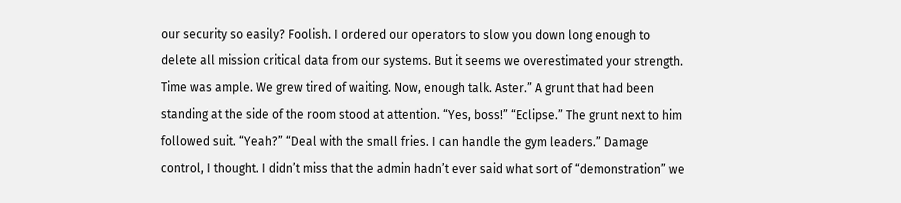our security so easily? Foolish. I ordered our operators to slow you down long enough to delete all mission critical data from our systems. But it seems we overestimated your strength. Time was ample. We grew tired of waiting. Now, enough talk. Aster.” A grunt that had been standing at the side of the room stood at attention. “Yes, boss!” “Eclipse.” The grunt next to him followed suit. “Yeah?” “Deal with the small fries. I can handle the gym leaders.” Damage control, I thought. I didn’t miss that the admin hadn’t ever said what sort of “demonstration” we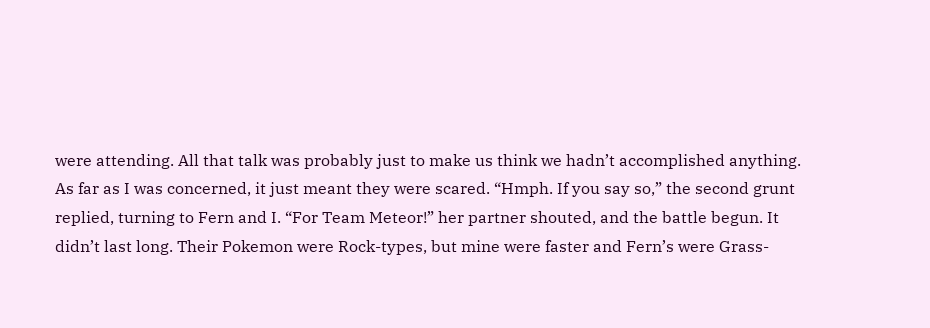were attending. All that talk was probably just to make us think we hadn’t accomplished anything. As far as I was concerned, it just meant they were scared. “Hmph. If you say so,” the second grunt replied, turning to Fern and I. “For Team Meteor!” her partner shouted, and the battle begun. It didn’t last long. Their Pokemon were Rock-types, but mine were faster and Fern’s were Grass-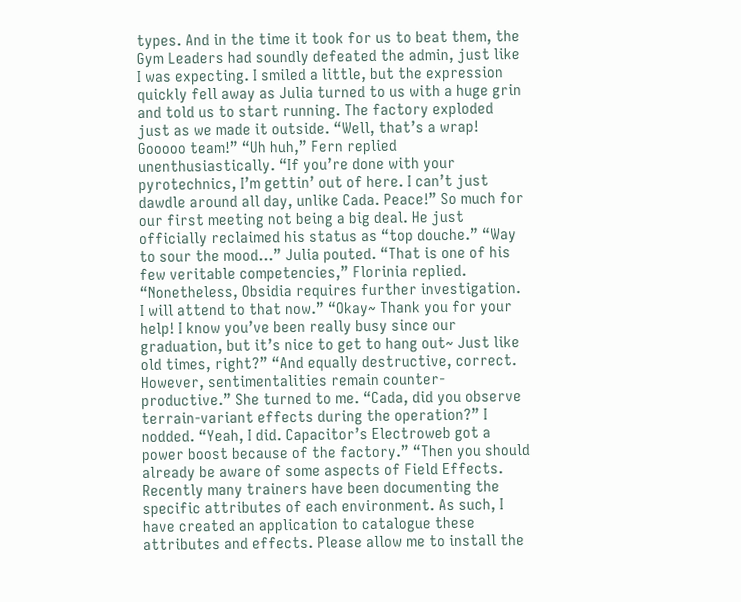types. And in the time it took for us to beat them, the Gym Leaders had soundly defeated the admin, just like I was expecting. I smiled a little, but the expression quickly fell away as Julia turned to us with a huge grin and told us to start running. The factory exploded just as we made it outside. “Well, that’s a wrap! Gooooo team!” “Uh huh,” Fern replied unenthusiastically. “If you’re done with your pyrotechnics, I’m gettin’ out of here. I can’t just dawdle around all day, unlike Cada. Peace!” So much for our first meeting not being a big deal. He just officially reclaimed his status as “top douche.” “Way to sour the mood…” Julia pouted. “That is one of his few veritable competencies,” Florinia replied. “Nonetheless, Obsidia requires further investigation. I will attend to that now.” “Okay~ Thank you for your help! I know you’ve been really busy since our graduation, but it’s nice to get to hang out~ Just like old times, right?” “And equally destructive, correct. However, sentimentalities remain counter-productive.” She turned to me. “Cada, did you observe terrain-variant effects during the operation?” I nodded. “Yeah, I did. Capacitor’s Electroweb got a power boost because of the factory.” “Then you should already be aware of some aspects of Field Effects. Recently many trainers have been documenting the specific attributes of each environment. As such, I have created an application to catalogue these attributes and effects. Please allow me to install the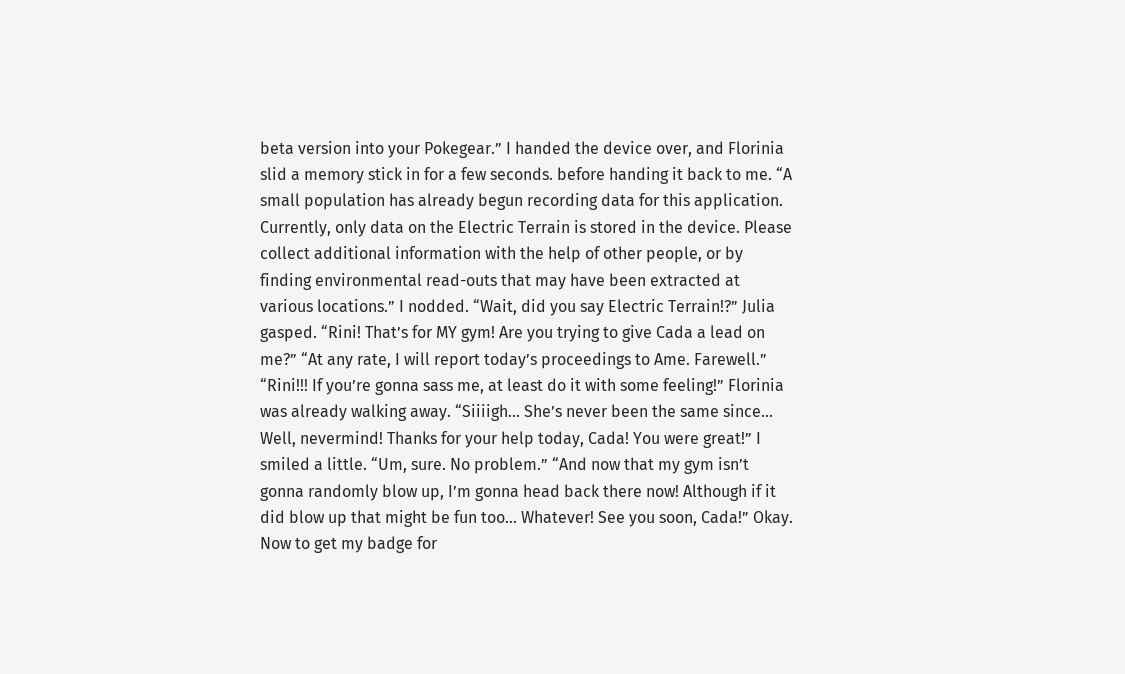beta version into your Pokegear.” I handed the device over, and Florinia slid a memory stick in for a few seconds. before handing it back to me. “A small population has already begun recording data for this application. Currently, only data on the Electric Terrain is stored in the device. Please collect additional information with the help of other people, or by finding environmental read-outs that may have been extracted at various locations.” I nodded. “Wait, did you say Electric Terrain!?” Julia gasped. “Rini! That’s for MY gym! Are you trying to give Cada a lead on me?” “At any rate, I will report today’s proceedings to Ame. Farewell.” “Rini!!! If you’re gonna sass me, at least do it with some feeling!” Florinia was already walking away. “Siiiigh… She’s never been the same since… Well, nevermind! Thanks for your help today, Cada! You were great!” I smiled a little. “Um, sure. No problem.” “And now that my gym isn’t gonna randomly blow up, I’m gonna head back there now! Although if it did blow up that might be fun too… Whatever! See you soon, Cada!” Okay. Now to get my badge for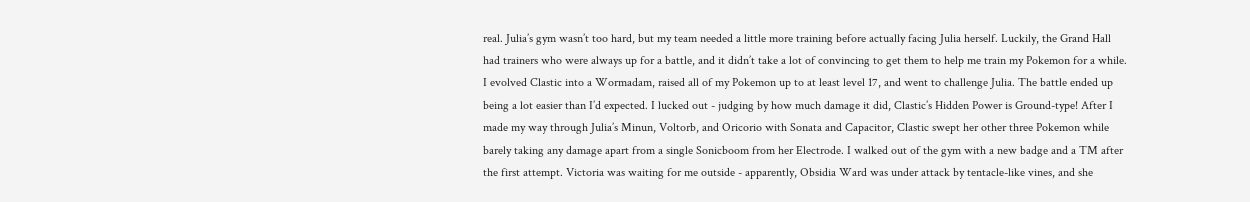real. Julia’s gym wasn’t too hard, but my team needed a little more training before actually facing Julia herself. Luckily, the Grand Hall had trainers who were always up for a battle, and it didn’t take a lot of convincing to get them to help me train my Pokemon for a while. I evolved Clastic into a Wormadam, raised all of my Pokemon up to at least level 17, and went to challenge Julia. The battle ended up being a lot easier than I’d expected. I lucked out - judging by how much damage it did, Clastic’s Hidden Power is Ground-type! After I made my way through Julia’s Minun, Voltorb, and Oricorio with Sonata and Capacitor, Clastic swept her other three Pokemon while barely taking any damage apart from a single Sonicboom from her Electrode. I walked out of the gym with a new badge and a TM after the first attempt. Victoria was waiting for me outside - apparently, Obsidia Ward was under attack by tentacle-like vines, and she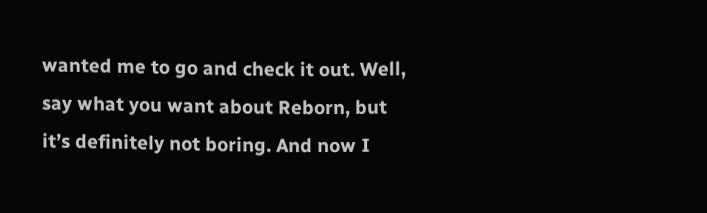wanted me to go and check it out. Well, say what you want about Reborn, but it’s definitely not boring. And now I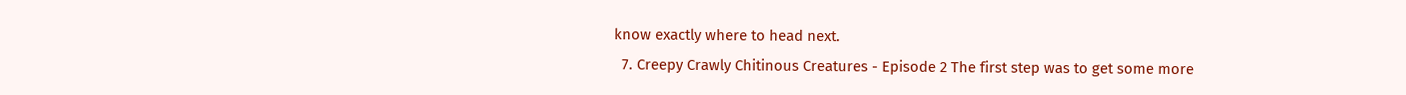know exactly where to head next.
  7. Creepy Crawly Chitinous Creatures - Episode 2 The first step was to get some more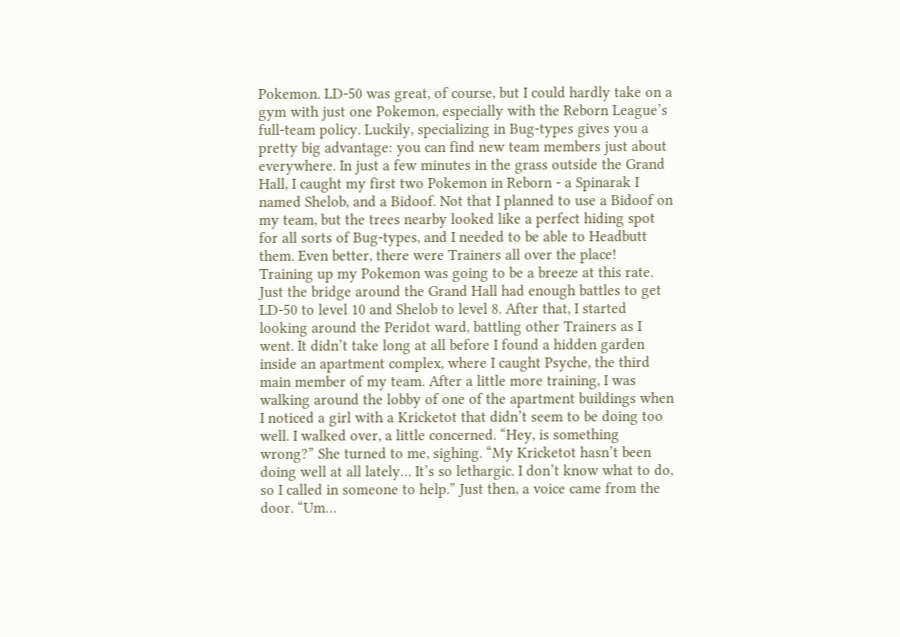Pokemon. LD-50 was great, of course, but I could hardly take on a gym with just one Pokemon, especially with the Reborn League’s full-team policy. Luckily, specializing in Bug-types gives you a pretty big advantage: you can find new team members just about everywhere. In just a few minutes in the grass outside the Grand Hall, I caught my first two Pokemon in Reborn - a Spinarak I named Shelob, and a Bidoof. Not that I planned to use a Bidoof on my team, but the trees nearby looked like a perfect hiding spot for all sorts of Bug-types, and I needed to be able to Headbutt them. Even better, there were Trainers all over the place! Training up my Pokemon was going to be a breeze at this rate. Just the bridge around the Grand Hall had enough battles to get LD-50 to level 10 and Shelob to level 8. After that, I started looking around the Peridot ward, battling other Trainers as I went. It didn’t take long at all before I found a hidden garden inside an apartment complex, where I caught Psyche, the third main member of my team. After a little more training, I was walking around the lobby of one of the apartment buildings when I noticed a girl with a Kricketot that didn’t seem to be doing too well. I walked over, a little concerned. “Hey, is something wrong?” She turned to me, sighing. “My Kricketot hasn’t been doing well at all lately… It’s so lethargic. I don’t know what to do, so I called in someone to help.” Just then, a voice came from the door. “Um…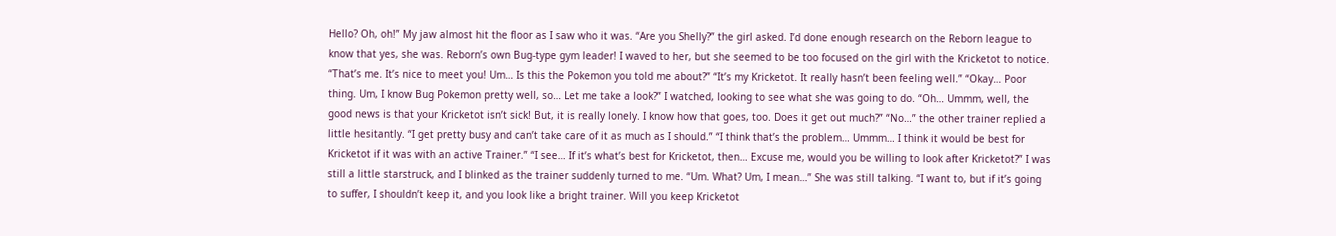Hello? Oh, oh!” My jaw almost hit the floor as I saw who it was. “Are you Shelly?” the girl asked. I’d done enough research on the Reborn league to know that yes, she was. Reborn’s own Bug-type gym leader! I waved to her, but she seemed to be too focused on the girl with the Kricketot to notice. “That’s me. It’s nice to meet you! Um… Is this the Pokemon you told me about?” “It’s my Kricketot. It really hasn’t been feeling well.” “Okay… Poor thing. Um, I know Bug Pokemon pretty well, so… Let me take a look?” I watched, looking to see what she was going to do. “Oh… Ummm, well, the good news is that your Kricketot isn’t sick! But, it is really lonely. I know how that goes, too. Does it get out much?” “No…” the other trainer replied a little hesitantly. “I get pretty busy and can’t take care of it as much as I should.” “I think that’s the problem… Ummm… I think it would be best for Kricketot if it was with an active Trainer.” “I see… If it’s what’s best for Kricketot, then… Excuse me, would you be willing to look after Kricketot?” I was still a little starstruck, and I blinked as the trainer suddenly turned to me. “Um. What? Um, I mean…” She was still talking. “I want to, but if it’s going to suffer, I shouldn’t keep it, and you look like a bright trainer. Will you keep Kricketot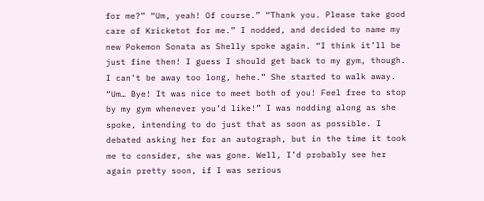for me?” “Um, yeah! Of course.” “Thank you. Please take good care of Kricketot for me.” I nodded, and decided to name my new Pokemon Sonata as Shelly spoke again. “I think it’ll be just fine then! I guess I should get back to my gym, though. I can’t be away too long, hehe.” She started to walk away. “Um… Bye! It was nice to meet both of you! Feel free to stop by my gym whenever you’d like!” I was nodding along as she spoke, intending to do just that as soon as possible. I debated asking her for an autograph, but in the time it took me to consider, she was gone. Well, I’d probably see her again pretty soon, if I was serious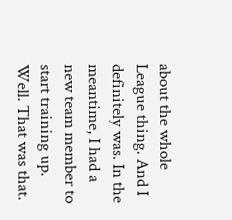about the whole League thing. And I definitely was. In the meantime, I had a new team member to start training up. Well. That was that.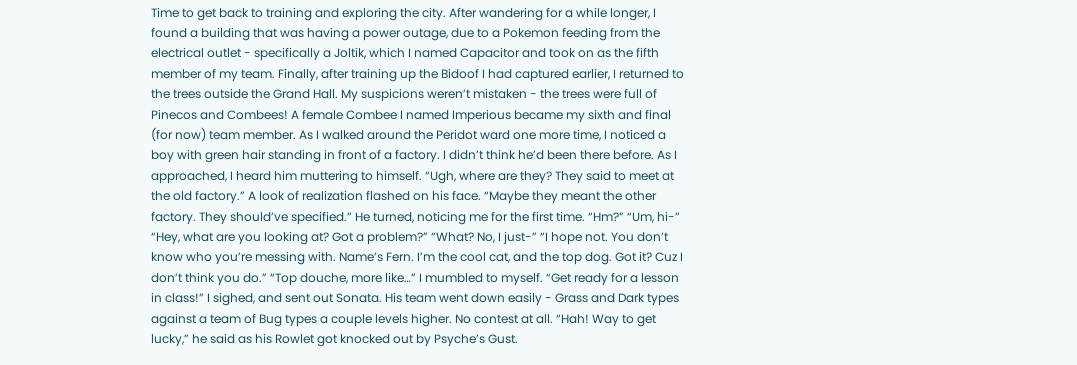Time to get back to training and exploring the city. After wandering for a while longer, I found a building that was having a power outage, due to a Pokemon feeding from the electrical outlet - specifically a Joltik, which I named Capacitor and took on as the fifth member of my team. Finally, after training up the Bidoof I had captured earlier, I returned to the trees outside the Grand Hall. My suspicions weren’t mistaken - the trees were full of Pinecos and Combees! A female Combee I named Imperious became my sixth and final (for now) team member. As I walked around the Peridot ward one more time, I noticed a boy with green hair standing in front of a factory. I didn’t think he’d been there before. As I approached, I heard him muttering to himself. “Ugh, where are they? They said to meet at the old factory.” A look of realization flashed on his face. “Maybe they meant the other factory. They should’ve specified.” He turned, noticing me for the first time. “Hm?” “Um, hi-” “Hey, what are you looking at? Got a problem?” “What? No, I just-” “I hope not. You don’t know who you’re messing with. Name’s Fern. I’m the cool cat, and the top dog. Got it? Cuz I don’t think you do.” “Top douche, more like…” I mumbled to myself. “Get ready for a lesson in class!” I sighed, and sent out Sonata. His team went down easily - Grass and Dark types against a team of Bug types a couple levels higher. No contest at all. “Hah! Way to get lucky,” he said as his Rowlet got knocked out by Psyche’s Gust.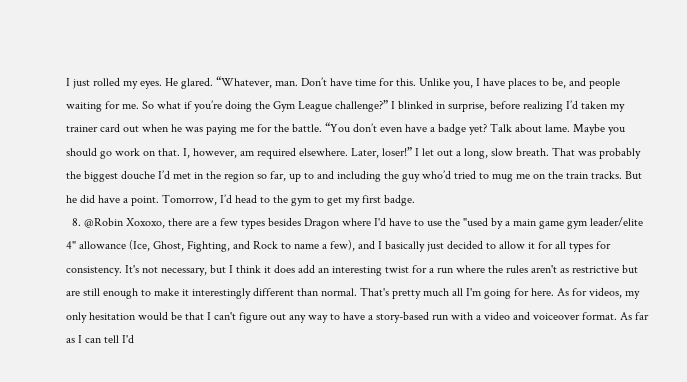I just rolled my eyes. He glared. “Whatever, man. Don’t have time for this. Unlike you, I have places to be, and people waiting for me. So what if you’re doing the Gym League challenge?” I blinked in surprise, before realizing I’d taken my trainer card out when he was paying me for the battle. “You don’t even have a badge yet? Talk about lame. Maybe you should go work on that. I, however, am required elsewhere. Later, loser!” I let out a long, slow breath. That was probably the biggest douche I’d met in the region so far, up to and including the guy who’d tried to mug me on the train tracks. But he did have a point. Tomorrow, I’d head to the gym to get my first badge.
  8. @Robin Xoxoxo, there are a few types besides Dragon where I'd have to use the "used by a main game gym leader/elite 4" allowance (Ice, Ghost, Fighting, and Rock to name a few), and I basically just decided to allow it for all types for consistency. It's not necessary, but I think it does add an interesting twist for a run where the rules aren't as restrictive but are still enough to make it interestingly different than normal. That's pretty much all I'm going for here. As for videos, my only hesitation would be that I can't figure out any way to have a story-based run with a video and voiceover format. As far as I can tell I'd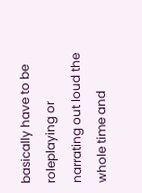basically have to be roleplaying or narrating out loud the whole time and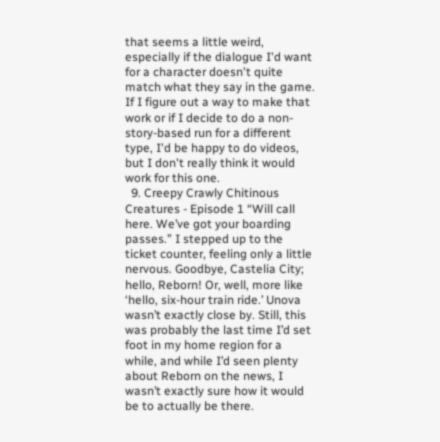that seems a little weird, especially if the dialogue I'd want for a character doesn't quite match what they say in the game. If I figure out a way to make that work or if I decide to do a non-story-based run for a different type, I'd be happy to do videos, but I don't really think it would work for this one.
  9. Creepy Crawly Chitinous Creatures - Episode 1 “Will call here. We’ve got your boarding passes.” I stepped up to the ticket counter, feeling only a little nervous. Goodbye, Castelia City; hello, Reborn! Or, well, more like ‘hello, six-hour train ride.’ Unova wasn’t exactly close by. Still, this was probably the last time I’d set foot in my home region for a while, and while I’d seen plenty about Reborn on the news, I wasn’t exactly sure how it would be to actually be there.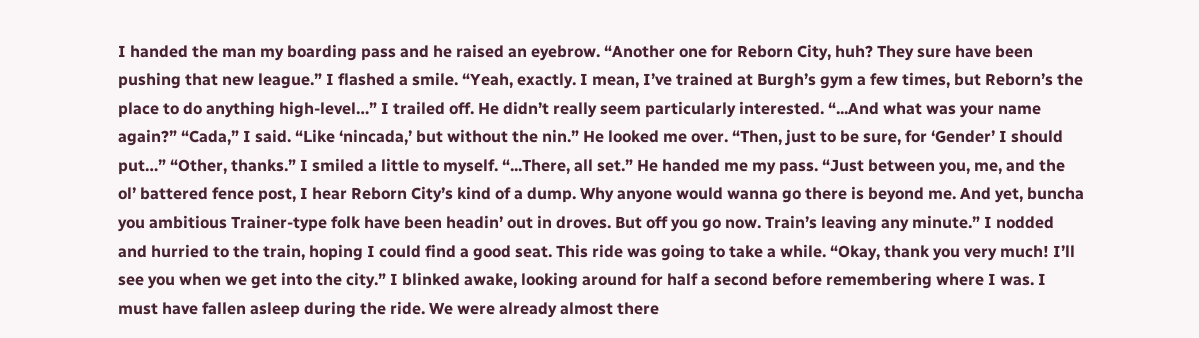I handed the man my boarding pass and he raised an eyebrow. “Another one for Reborn City, huh? They sure have been pushing that new league.” I flashed a smile. “Yeah, exactly. I mean, I’ve trained at Burgh’s gym a few times, but Reborn’s the place to do anything high-level…” I trailed off. He didn’t really seem particularly interested. “...And what was your name again?” “Cada,” I said. “Like ‘nincada,’ but without the nin.” He looked me over. “Then, just to be sure, for ‘Gender’ I should put…” “Other, thanks.” I smiled a little to myself. “...There, all set.” He handed me my pass. “Just between you, me, and the ol’ battered fence post, I hear Reborn City’s kind of a dump. Why anyone would wanna go there is beyond me. And yet, buncha you ambitious Trainer-type folk have been headin’ out in droves. But off you go now. Train’s leaving any minute.” I nodded and hurried to the train, hoping I could find a good seat. This ride was going to take a while. “Okay, thank you very much! I’ll see you when we get into the city.” I blinked awake, looking around for half a second before remembering where I was. I must have fallen asleep during the ride. We were already almost there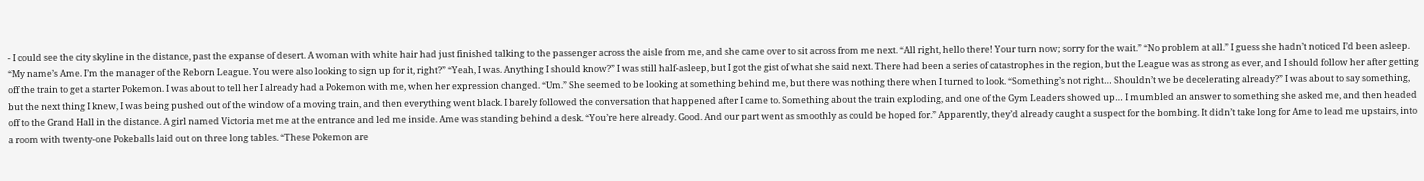- I could see the city skyline in the distance, past the expanse of desert. A woman with white hair had just finished talking to the passenger across the aisle from me, and she came over to sit across from me next. “All right, hello there! Your turn now; sorry for the wait.” “No problem at all.” I guess she hadn’t noticed I’d been asleep. “My name’s Ame. I’m the manager of the Reborn League. You were also looking to sign up for it, right?” “Yeah, I was. Anything I should know?” I was still half-asleep, but I got the gist of what she said next. There had been a series of catastrophes in the region, but the League was as strong as ever, and I should follow her after getting off the train to get a starter Pokemon. I was about to tell her I already had a Pokemon with me, when her expression changed. “Um.” She seemed to be looking at something behind me, but there was nothing there when I turned to look. “Something’s not right… Shouldn’t we be decelerating already?” I was about to say something, but the next thing I knew, I was being pushed out of the window of a moving train, and then everything went black. I barely followed the conversation that happened after I came to. Something about the train exploding, and one of the Gym Leaders showed up… I mumbled an answer to something she asked me, and then headed off to the Grand Hall in the distance. A girl named Victoria met me at the entrance and led me inside. Ame was standing behind a desk. “You’re here already. Good. And our part went as smoothly as could be hoped for.” Apparently, they’d already caught a suspect for the bombing. It didn’t take long for Ame to lead me upstairs, into a room with twenty-one Pokeballs laid out on three long tables. “These Pokemon are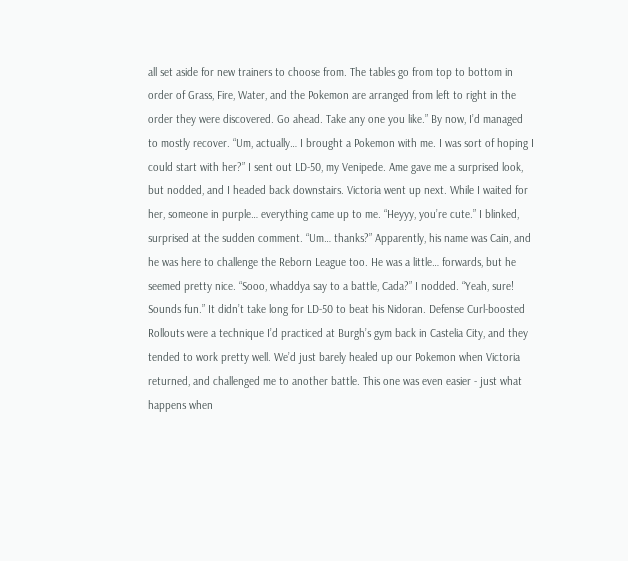all set aside for new trainers to choose from. The tables go from top to bottom in order of Grass, Fire, Water, and the Pokemon are arranged from left to right in the order they were discovered. Go ahead. Take any one you like.” By now, I’d managed to mostly recover. “Um, actually… I brought a Pokemon with me. I was sort of hoping I could start with her?” I sent out LD-50, my Venipede. Ame gave me a surprised look, but nodded, and I headed back downstairs. Victoria went up next. While I waited for her, someone in purple… everything came up to me. “Heyyy, you’re cute.” I blinked, surprised at the sudden comment. “Um… thanks?” Apparently, his name was Cain, and he was here to challenge the Reborn League too. He was a little… forwards, but he seemed pretty nice. “Sooo, whaddya say to a battle, Cada?” I nodded. “Yeah, sure! Sounds fun.” It didn’t take long for LD-50 to beat his Nidoran. Defense Curl-boosted Rollouts were a technique I’d practiced at Burgh’s gym back in Castelia City, and they tended to work pretty well. We’d just barely healed up our Pokemon when Victoria returned, and challenged me to another battle. This one was even easier - just what happens when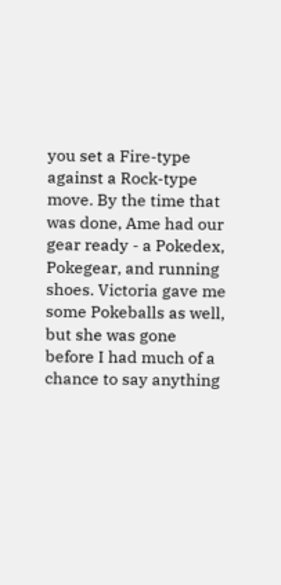you set a Fire-type against a Rock-type move. By the time that was done, Ame had our gear ready - a Pokedex, Pokegear, and running shoes. Victoria gave me some Pokeballs as well, but she was gone before I had much of a chance to say anything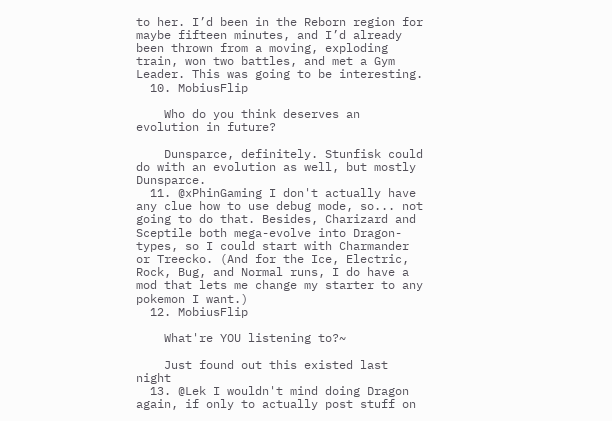to her. I’d been in the Reborn region for maybe fifteen minutes, and I’d already been thrown from a moving, exploding train, won two battles, and met a Gym Leader. This was going to be interesting.
  10. MobiusFlip

    Who do you think deserves an evolution in future?

    Dunsparce, definitely. Stunfisk could do with an evolution as well, but mostly Dunsparce.
  11. @xPhinGaming I don't actually have any clue how to use debug mode, so... not going to do that. Besides, Charizard and Sceptile both mega-evolve into Dragon-types, so I could start with Charmander or Treecko. (And for the Ice, Electric, Rock, Bug, and Normal runs, I do have a mod that lets me change my starter to any pokemon I want.)
  12. MobiusFlip

    What're YOU listening to?~

    Just found out this existed last night
  13. @Lek I wouldn't mind doing Dragon again, if only to actually post stuff on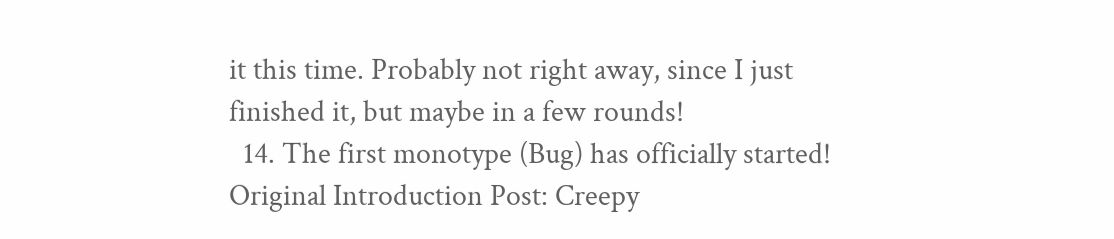it this time. Probably not right away, since I just finished it, but maybe in a few rounds!
  14. The first monotype (Bug) has officially started! Original Introduction Post: Creepy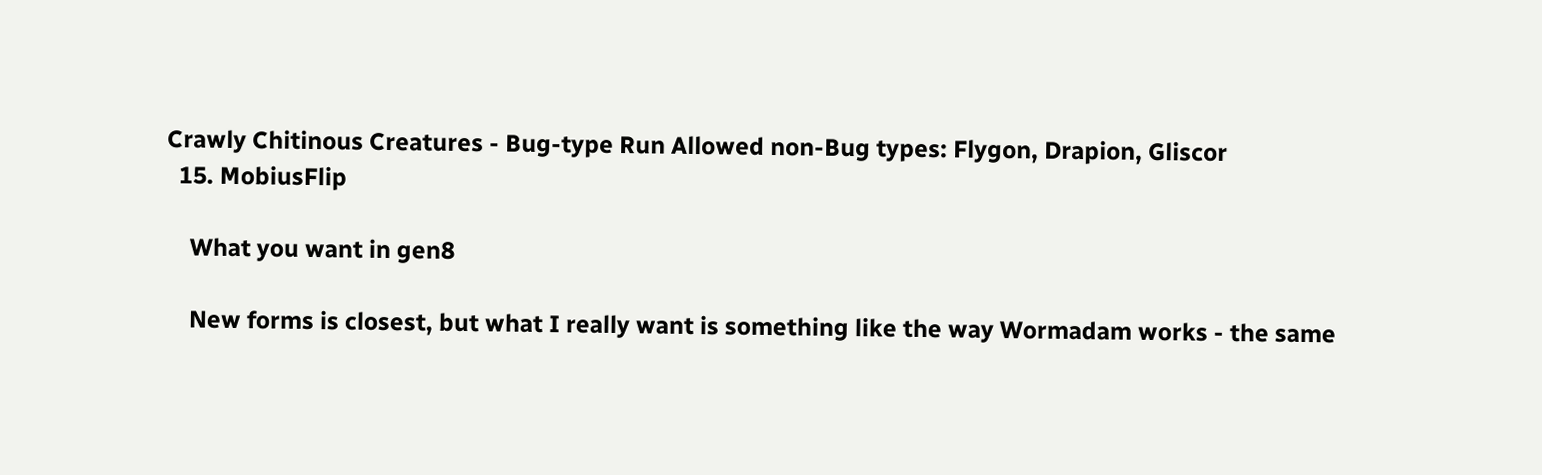Crawly Chitinous Creatures - Bug-type Run Allowed non-Bug types: Flygon, Drapion, Gliscor
  15. MobiusFlip

    What you want in gen8

    New forms is closest, but what I really want is something like the way Wormadam works - the same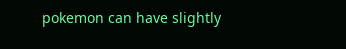pokemon can have slightly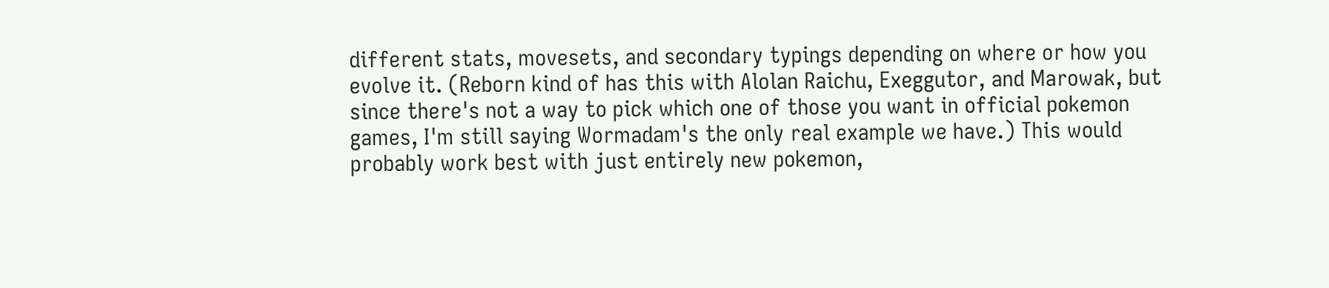different stats, movesets, and secondary typings depending on where or how you evolve it. (Reborn kind of has this with Alolan Raichu, Exeggutor, and Marowak, but since there's not a way to pick which one of those you want in official pokemon games, I'm still saying Wormadam's the only real example we have.) This would probably work best with just entirely new pokemon,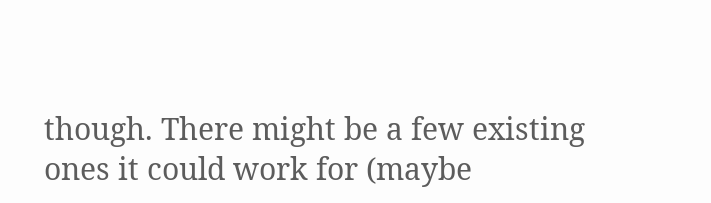though. There might be a few existing ones it could work for (maybe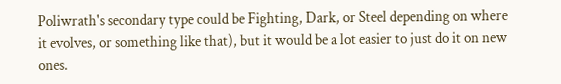Poliwrath's secondary type could be Fighting, Dark, or Steel depending on where it evolves, or something like that), but it would be a lot easier to just do it on new ones.